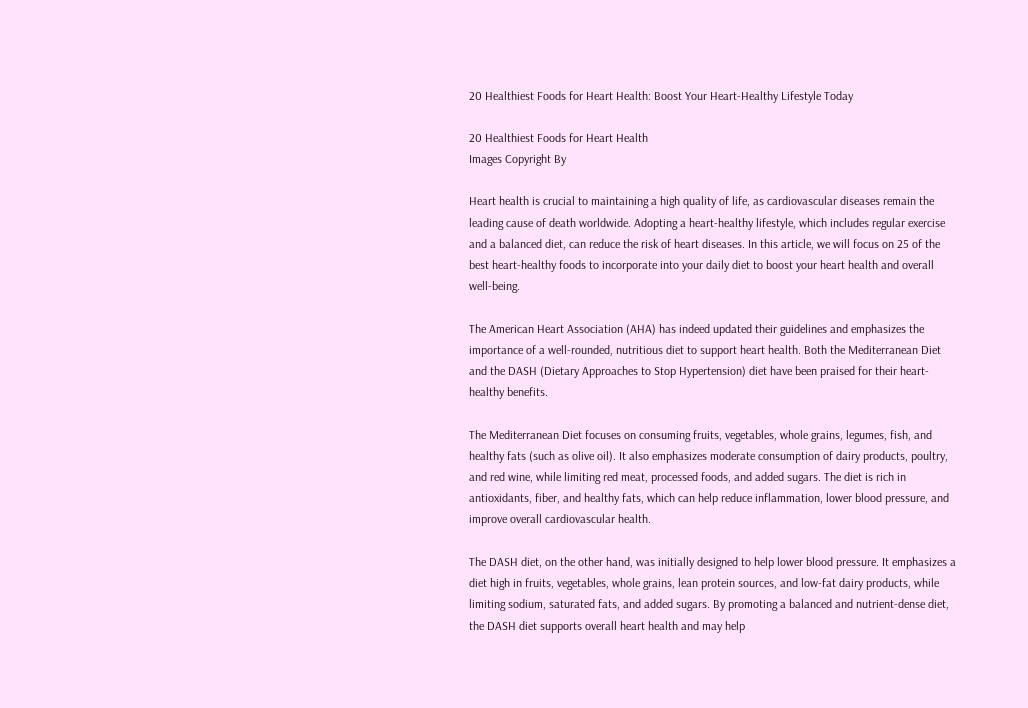20 Healthiest Foods for Heart Health: Boost Your Heart-Healthy Lifestyle Today

20 Healthiest Foods for Heart Health
Images Copyright By

Heart health is crucial to maintaining a high quality of life, as cardiovascular diseases remain the leading cause of death worldwide. Adopting a heart-healthy lifestyle, which includes regular exercise and a balanced diet, can reduce the risk of heart diseases. In this article, we will focus on 25 of the best heart-healthy foods to incorporate into your daily diet to boost your heart health and overall well-being.

The American Heart Association (AHA) has indeed updated their guidelines and emphasizes the importance of a well-rounded, nutritious diet to support heart health. Both the Mediterranean Diet and the DASH (Dietary Approaches to Stop Hypertension) diet have been praised for their heart-healthy benefits.

The Mediterranean Diet focuses on consuming fruits, vegetables, whole grains, legumes, fish, and healthy fats (such as olive oil). It also emphasizes moderate consumption of dairy products, poultry, and red wine, while limiting red meat, processed foods, and added sugars. The diet is rich in antioxidants, fiber, and healthy fats, which can help reduce inflammation, lower blood pressure, and improve overall cardiovascular health.

The DASH diet, on the other hand, was initially designed to help lower blood pressure. It emphasizes a diet high in fruits, vegetables, whole grains, lean protein sources, and low-fat dairy products, while limiting sodium, saturated fats, and added sugars. By promoting a balanced and nutrient-dense diet, the DASH diet supports overall heart health and may help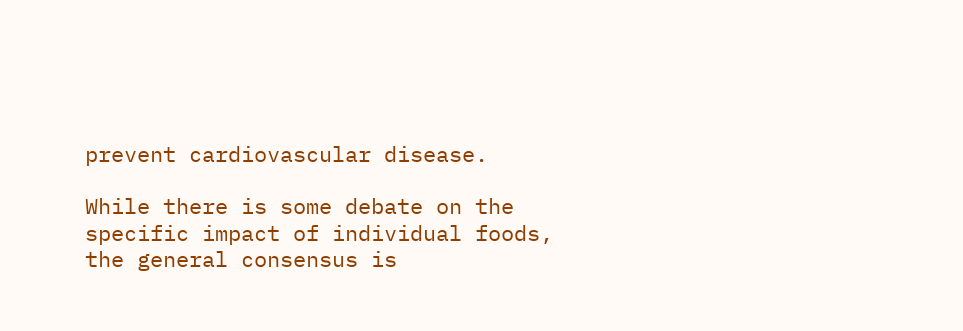prevent cardiovascular disease.

While there is some debate on the specific impact of individual foods, the general consensus is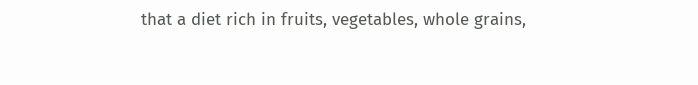that a diet rich in fruits, vegetables, whole grains,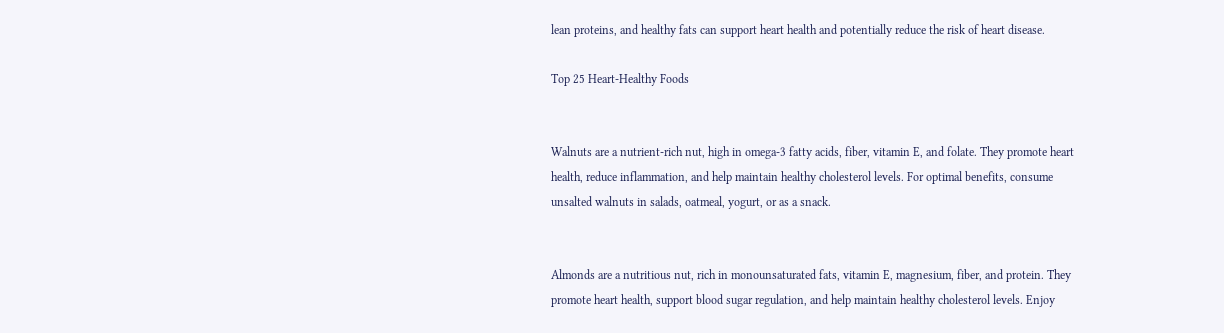lean proteins, and healthy fats can support heart health and potentially reduce the risk of heart disease.

Top 25 Heart-Healthy Foods


Walnuts are a nutrient-rich nut, high in omega-3 fatty acids, fiber, vitamin E, and folate. They promote heart health, reduce inflammation, and help maintain healthy cholesterol levels. For optimal benefits, consume unsalted walnuts in salads, oatmeal, yogurt, or as a snack.


Almonds are a nutritious nut, rich in monounsaturated fats, vitamin E, magnesium, fiber, and protein. They promote heart health, support blood sugar regulation, and help maintain healthy cholesterol levels. Enjoy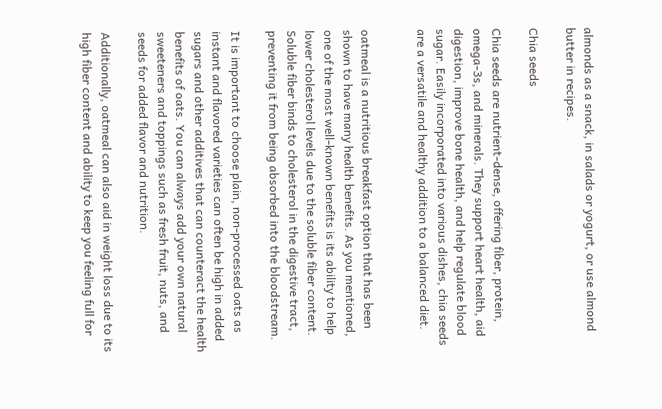almonds as a snack, in salads or yogurt, or use almond butter in recipes.

Chia seeds

Chia seeds are nutrient-dense, offering fiber, protein, omega-3s, and minerals. They support heart health, aid digestion, improve bone health, and help regulate blood sugar. Easily incorporated into various dishes, chia seeds are a versatile and healthy addition to a balanced diet.


oatmeal is a nutritious breakfast option that has been shown to have many health benefits. As you mentioned, one of the most well-known benefits is its ability to help lower cholesterol levels due to the soluble fiber content. Soluble fiber binds to cholesterol in the digestive tract, preventing it from being absorbed into the bloodstream.

It is important to choose plain, non-processed oats as instant and flavored varieties can often be high in added sugars and other additives that can counteract the health benefits of oats. You can always add your own natural sweeteners and toppings such as fresh fruit, nuts, and seeds for added flavor and nutrition.

Additionally, oatmeal can also aid in weight loss due to its high fiber content and ability to keep you feeling full for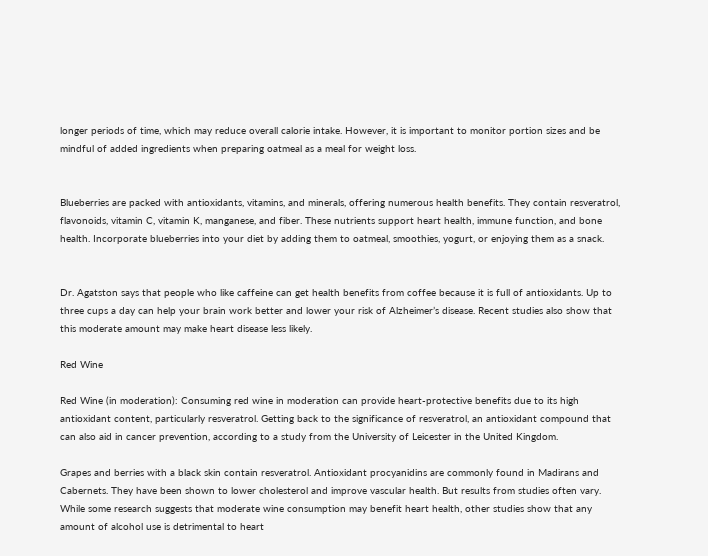longer periods of time, which may reduce overall calorie intake. However, it is important to monitor portion sizes and be mindful of added ingredients when preparing oatmeal as a meal for weight loss.


Blueberries are packed with antioxidants, vitamins, and minerals, offering numerous health benefits. They contain resveratrol, flavonoids, vitamin C, vitamin K, manganese, and fiber. These nutrients support heart health, immune function, and bone health. Incorporate blueberries into your diet by adding them to oatmeal, smoothies, yogurt, or enjoying them as a snack.


Dr. Agatston says that people who like caffeine can get health benefits from coffee because it is full of antioxidants. Up to three cups a day can help your brain work better and lower your risk of Alzheimer’s disease. Recent studies also show that this moderate amount may make heart disease less likely.

Red Wine

Red Wine (in moderation): Consuming red wine in moderation can provide heart-protective benefits due to its high antioxidant content, particularly resveratrol. Getting back to the significance of resveratrol, an antioxidant compound that can also aid in cancer prevention, according to a study from the University of Leicester in the United Kingdom.

Grapes and berries with a black skin contain resveratrol. Antioxidant procyanidins are commonly found in Madirans and Cabernets. They have been shown to lower cholesterol and improve vascular health. But results from studies often vary. While some research suggests that moderate wine consumption may benefit heart health, other studies show that any amount of alcohol use is detrimental to heart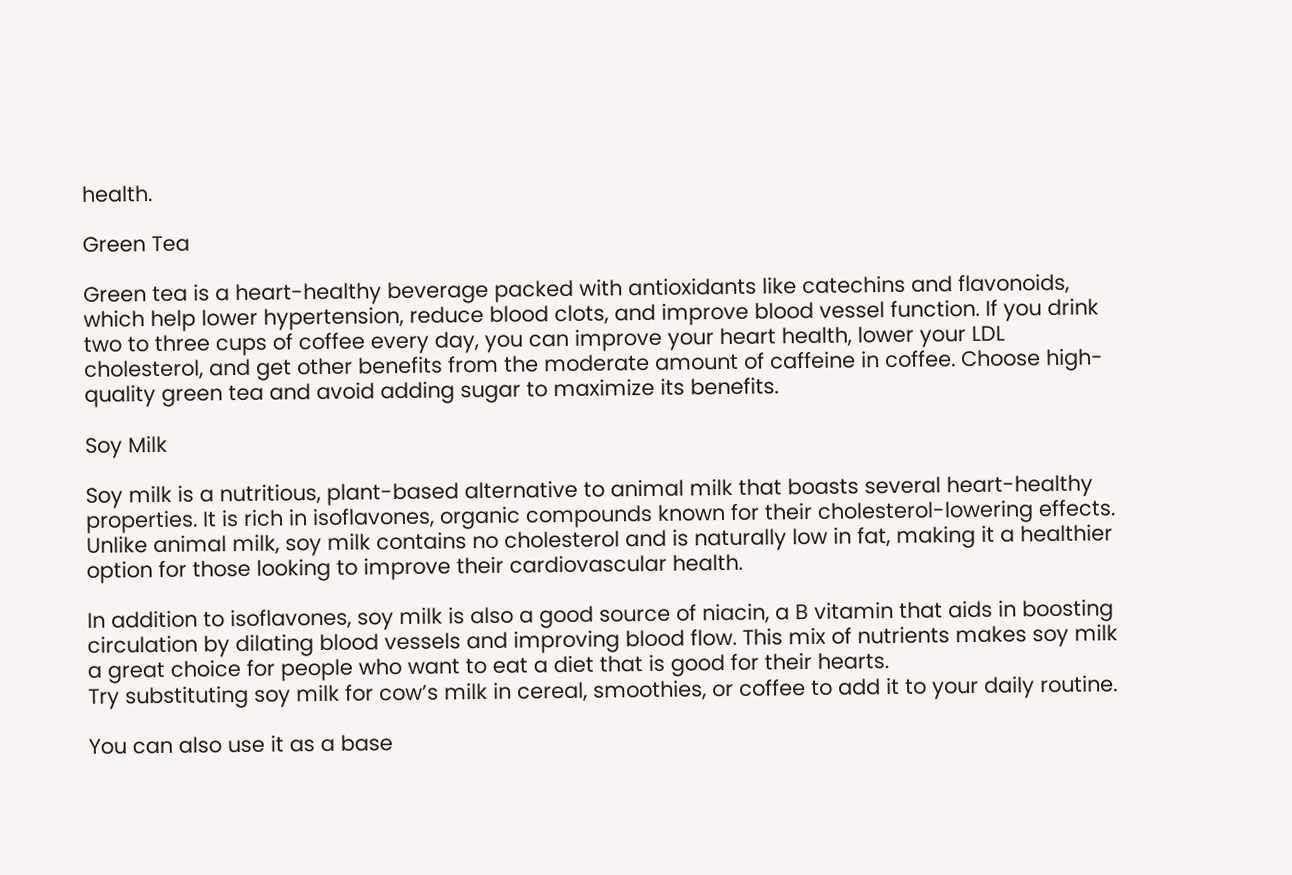health.

Green Tea

Green tea is a heart-healthy beverage packed with antioxidants like catechins and flavonoids, which help lower hypertension, reduce blood clots, and improve blood vessel function. If you drink two to three cups of coffee every day, you can improve your heart health, lower your LDL cholesterol, and get other benefits from the moderate amount of caffeine in coffee. Choose high-quality green tea and avoid adding sugar to maximize its benefits.

Soy Milk

Soy milk is a nutritious, plant-based alternative to animal milk that boasts several heart-healthy properties. It is rich in isoflavones, organic compounds known for their cholesterol-lowering effects. Unlike animal milk, soy milk contains no cholesterol and is naturally low in fat, making it a healthier option for those looking to improve their cardiovascular health.

In addition to isoflavones, soy milk is also a good source of niacin, a B vitamin that aids in boosting circulation by dilating blood vessels and improving blood flow. This mix of nutrients makes soy milk a great choice for people who want to eat a diet that is good for their hearts.
Try substituting soy milk for cow’s milk in cereal, smoothies, or coffee to add it to your daily routine.

You can also use it as a base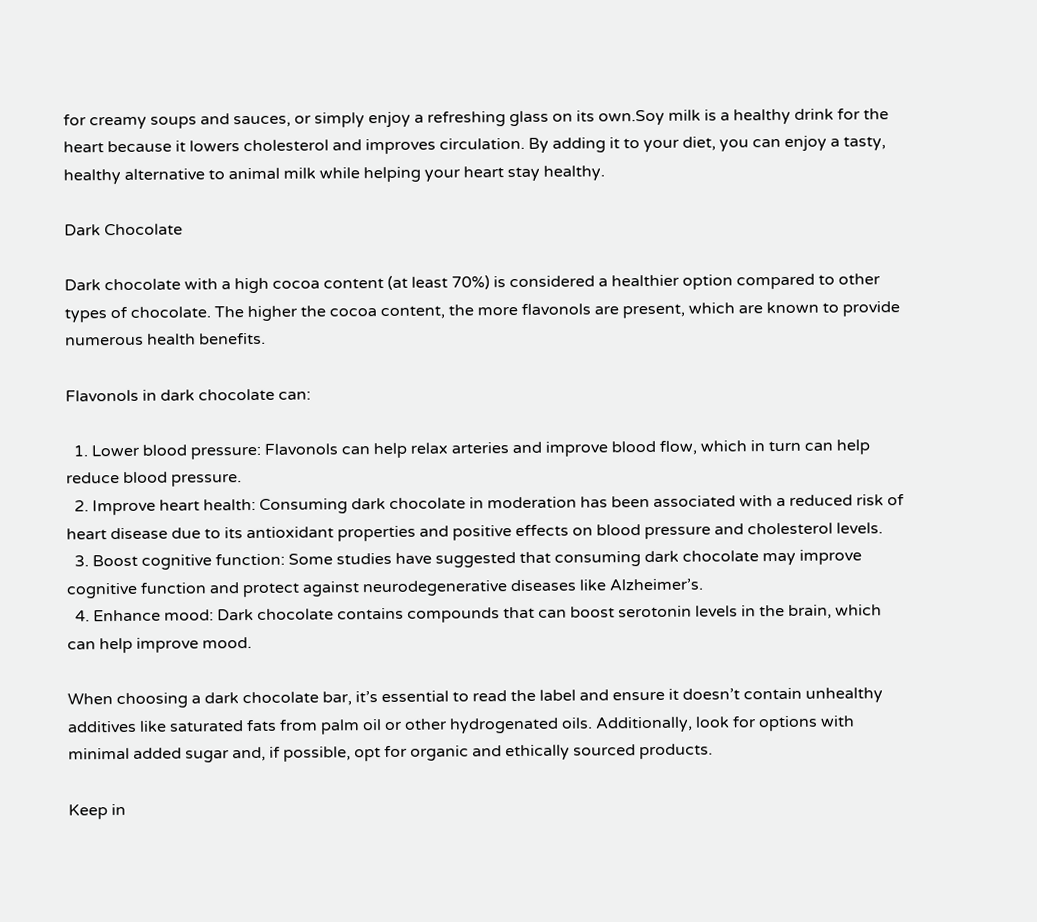for creamy soups and sauces, or simply enjoy a refreshing glass on its own.Soy milk is a healthy drink for the heart because it lowers cholesterol and improves circulation. By adding it to your diet, you can enjoy a tasty, healthy alternative to animal milk while helping your heart stay healthy.

Dark Chocolate

Dark chocolate with a high cocoa content (at least 70%) is considered a healthier option compared to other types of chocolate. The higher the cocoa content, the more flavonols are present, which are known to provide numerous health benefits.

Flavonols in dark chocolate can:

  1. Lower blood pressure: Flavonols can help relax arteries and improve blood flow, which in turn can help reduce blood pressure.
  2. Improve heart health: Consuming dark chocolate in moderation has been associated with a reduced risk of heart disease due to its antioxidant properties and positive effects on blood pressure and cholesterol levels.
  3. Boost cognitive function: Some studies have suggested that consuming dark chocolate may improve cognitive function and protect against neurodegenerative diseases like Alzheimer’s.
  4. Enhance mood: Dark chocolate contains compounds that can boost serotonin levels in the brain, which can help improve mood.

When choosing a dark chocolate bar, it’s essential to read the label and ensure it doesn’t contain unhealthy additives like saturated fats from palm oil or other hydrogenated oils. Additionally, look for options with minimal added sugar and, if possible, opt for organic and ethically sourced products.

Keep in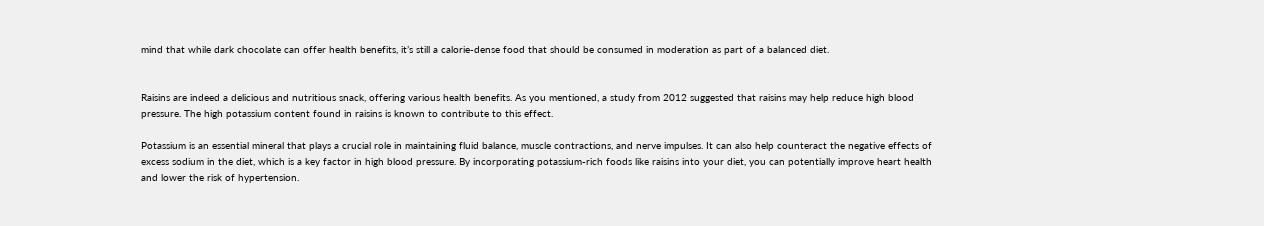mind that while dark chocolate can offer health benefits, it’s still a calorie-dense food that should be consumed in moderation as part of a balanced diet.


Raisins are indeed a delicious and nutritious snack, offering various health benefits. As you mentioned, a study from 2012 suggested that raisins may help reduce high blood pressure. The high potassium content found in raisins is known to contribute to this effect.

Potassium is an essential mineral that plays a crucial role in maintaining fluid balance, muscle contractions, and nerve impulses. It can also help counteract the negative effects of excess sodium in the diet, which is a key factor in high blood pressure. By incorporating potassium-rich foods like raisins into your diet, you can potentially improve heart health and lower the risk of hypertension.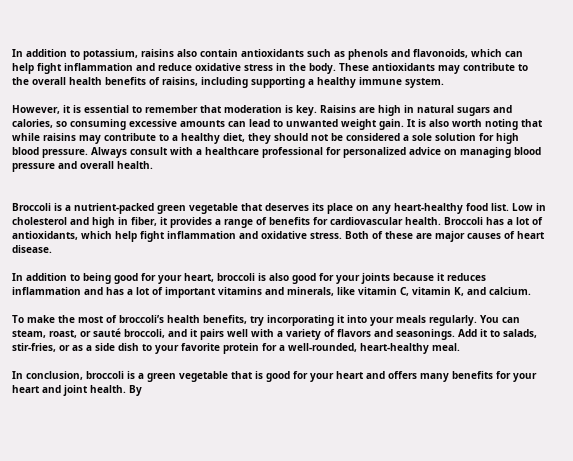In addition to potassium, raisins also contain antioxidants such as phenols and flavonoids, which can help fight inflammation and reduce oxidative stress in the body. These antioxidants may contribute to the overall health benefits of raisins, including supporting a healthy immune system.

However, it is essential to remember that moderation is key. Raisins are high in natural sugars and calories, so consuming excessive amounts can lead to unwanted weight gain. It is also worth noting that while raisins may contribute to a healthy diet, they should not be considered a sole solution for high blood pressure. Always consult with a healthcare professional for personalized advice on managing blood pressure and overall health.


Broccoli is a nutrient-packed green vegetable that deserves its place on any heart-healthy food list. Low in cholesterol and high in fiber, it provides a range of benefits for cardiovascular health. Broccoli has a lot of antioxidants, which help fight inflammation and oxidative stress. Both of these are major causes of heart disease.

In addition to being good for your heart, broccoli is also good for your joints because it reduces inflammation and has a lot of important vitamins and minerals, like vitamin C, vitamin K, and calcium.

To make the most of broccoli’s health benefits, try incorporating it into your meals regularly. You can steam, roast, or sauté broccoli, and it pairs well with a variety of flavors and seasonings. Add it to salads, stir-fries, or as a side dish to your favorite protein for a well-rounded, heart-healthy meal.

In conclusion, broccoli is a green vegetable that is good for your heart and offers many benefits for your heart and joint health. By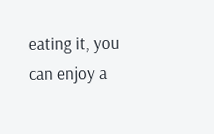eating it, you can enjoy a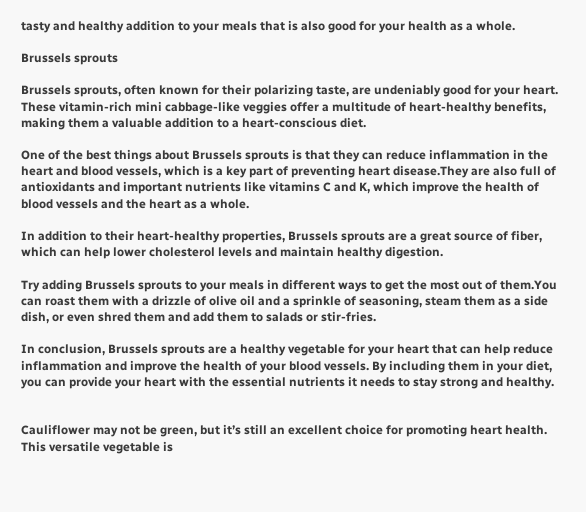tasty and healthy addition to your meals that is also good for your health as a whole.

Brussels sprouts

Brussels sprouts, often known for their polarizing taste, are undeniably good for your heart. These vitamin-rich mini cabbage-like veggies offer a multitude of heart-healthy benefits, making them a valuable addition to a heart-conscious diet.

One of the best things about Brussels sprouts is that they can reduce inflammation in the heart and blood vessels, which is a key part of preventing heart disease.They are also full of antioxidants and important nutrients like vitamins C and K, which improve the health of blood vessels and the heart as a whole.

In addition to their heart-healthy properties, Brussels sprouts are a great source of fiber, which can help lower cholesterol levels and maintain healthy digestion.

Try adding Brussels sprouts to your meals in different ways to get the most out of them.You can roast them with a drizzle of olive oil and a sprinkle of seasoning, steam them as a side dish, or even shred them and add them to salads or stir-fries.

In conclusion, Brussels sprouts are a healthy vegetable for your heart that can help reduce inflammation and improve the health of your blood vessels. By including them in your diet, you can provide your heart with the essential nutrients it needs to stay strong and healthy.


Cauliflower may not be green, but it’s still an excellent choice for promoting heart health. This versatile vegetable is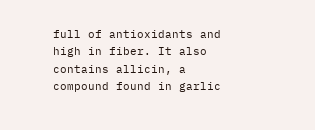full of antioxidants and high in fiber. It also contains allicin, a compound found in garlic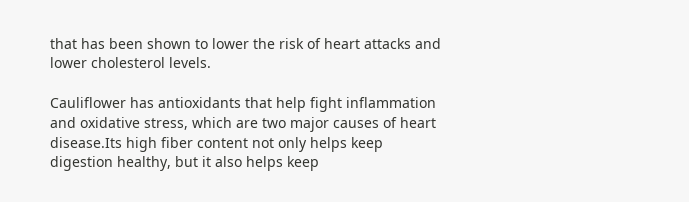that has been shown to lower the risk of heart attacks and lower cholesterol levels.

Cauliflower has antioxidants that help fight inflammation and oxidative stress, which are two major causes of heart disease.Its high fiber content not only helps keep digestion healthy, but it also helps keep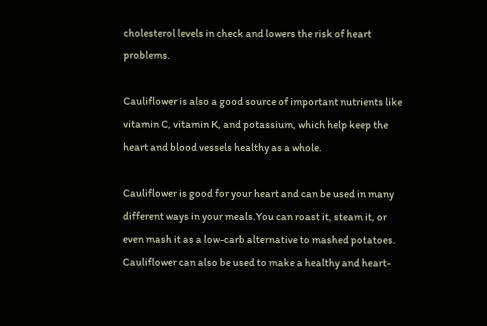cholesterol levels in check and lowers the risk of heart problems.

Cauliflower is also a good source of important nutrients like vitamin C, vitamin K, and potassium, which help keep the heart and blood vessels healthy as a whole.

Cauliflower is good for your heart and can be used in many different ways in your meals.You can roast it, steam it, or even mash it as a low-carb alternative to mashed potatoes. Cauliflower can also be used to make a healthy and heart-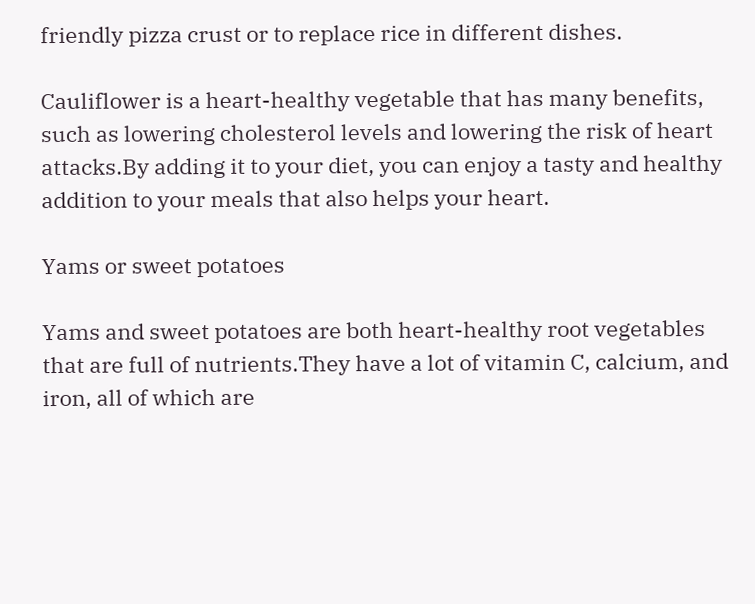friendly pizza crust or to replace rice in different dishes.

Cauliflower is a heart-healthy vegetable that has many benefits, such as lowering cholesterol levels and lowering the risk of heart attacks.By adding it to your diet, you can enjoy a tasty and healthy addition to your meals that also helps your heart.

Yams or sweet potatoes

Yams and sweet potatoes are both heart-healthy root vegetables that are full of nutrients.They have a lot of vitamin C, calcium, and iron, all of which are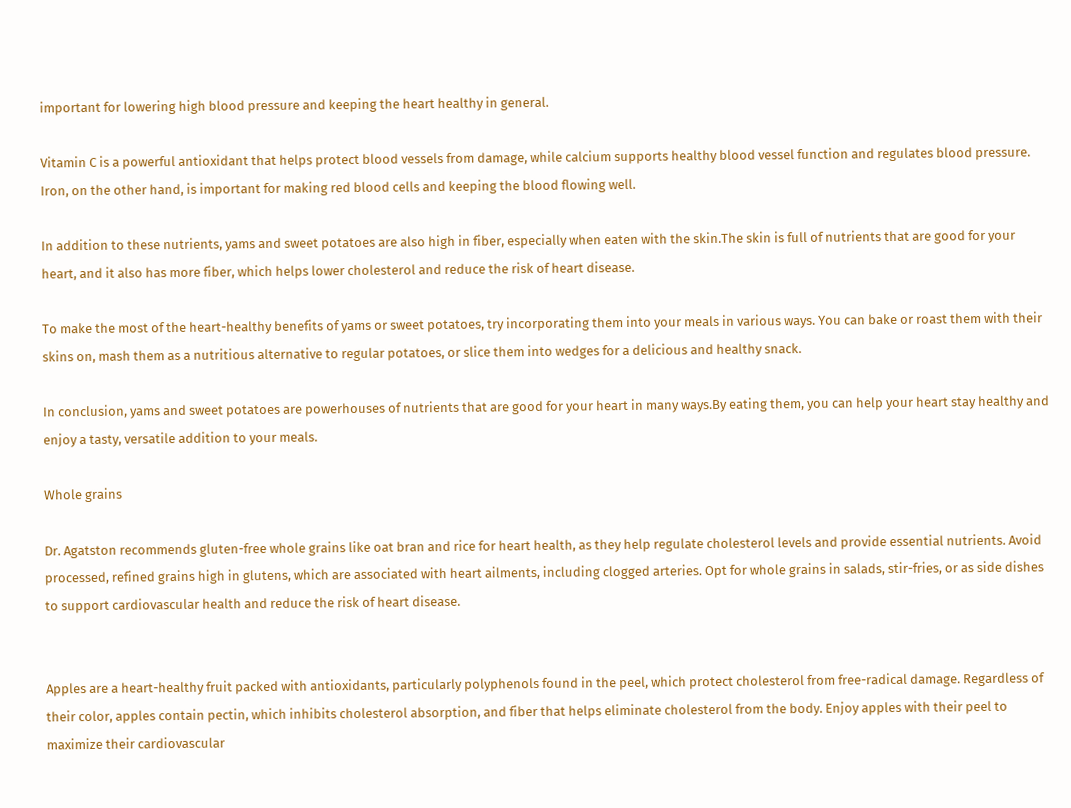important for lowering high blood pressure and keeping the heart healthy in general.

Vitamin C is a powerful antioxidant that helps protect blood vessels from damage, while calcium supports healthy blood vessel function and regulates blood pressure. Iron, on the other hand, is important for making red blood cells and keeping the blood flowing well.

In addition to these nutrients, yams and sweet potatoes are also high in fiber, especially when eaten with the skin.The skin is full of nutrients that are good for your heart, and it also has more fiber, which helps lower cholesterol and reduce the risk of heart disease.

To make the most of the heart-healthy benefits of yams or sweet potatoes, try incorporating them into your meals in various ways. You can bake or roast them with their skins on, mash them as a nutritious alternative to regular potatoes, or slice them into wedges for a delicious and healthy snack.

In conclusion, yams and sweet potatoes are powerhouses of nutrients that are good for your heart in many ways.By eating them, you can help your heart stay healthy and enjoy a tasty, versatile addition to your meals.

Whole grains

Dr. Agatston recommends gluten-free whole grains like oat bran and rice for heart health, as they help regulate cholesterol levels and provide essential nutrients. Avoid processed, refined grains high in glutens, which are associated with heart ailments, including clogged arteries. Opt for whole grains in salads, stir-fries, or as side dishes to support cardiovascular health and reduce the risk of heart disease.


Apples are a heart-healthy fruit packed with antioxidants, particularly polyphenols found in the peel, which protect cholesterol from free-radical damage. Regardless of their color, apples contain pectin, which inhibits cholesterol absorption, and fiber that helps eliminate cholesterol from the body. Enjoy apples with their peel to maximize their cardiovascular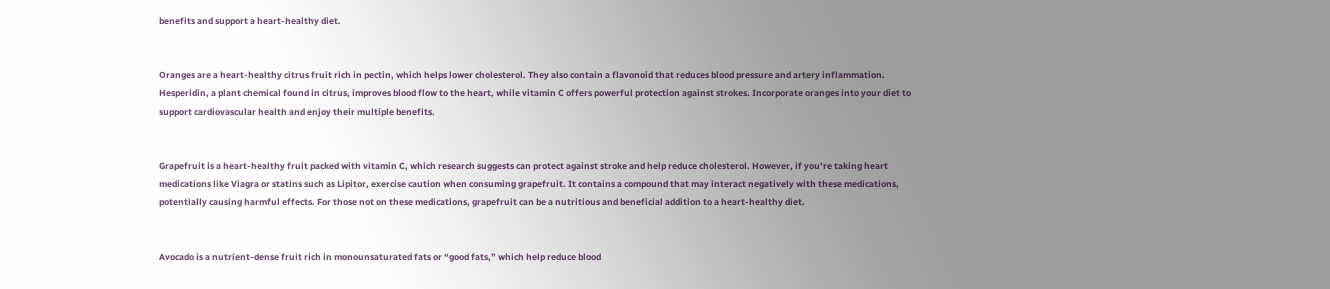benefits and support a heart-healthy diet.


Oranges are a heart-healthy citrus fruit rich in pectin, which helps lower cholesterol. They also contain a flavonoid that reduces blood pressure and artery inflammation. Hesperidin, a plant chemical found in citrus, improves blood flow to the heart, while vitamin C offers powerful protection against strokes. Incorporate oranges into your diet to support cardiovascular health and enjoy their multiple benefits.


Grapefruit is a heart-healthy fruit packed with vitamin C, which research suggests can protect against stroke and help reduce cholesterol. However, if you’re taking heart medications like Viagra or statins such as Lipitor, exercise caution when consuming grapefruit. It contains a compound that may interact negatively with these medications, potentially causing harmful effects. For those not on these medications, grapefruit can be a nutritious and beneficial addition to a heart-healthy diet.


Avocado is a nutrient-dense fruit rich in monounsaturated fats or “good fats,” which help reduce blood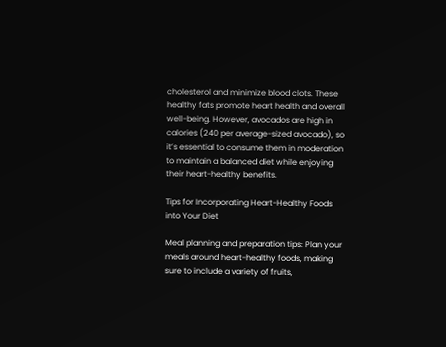cholesterol and minimize blood clots. These healthy fats promote heart health and overall well-being. However, avocados are high in calories (240 per average-sized avocado), so it’s essential to consume them in moderation to maintain a balanced diet while enjoying their heart-healthy benefits.

Tips for Incorporating Heart-Healthy Foods into Your Diet

Meal planning and preparation tips: Plan your meals around heart-healthy foods, making sure to include a variety of fruits,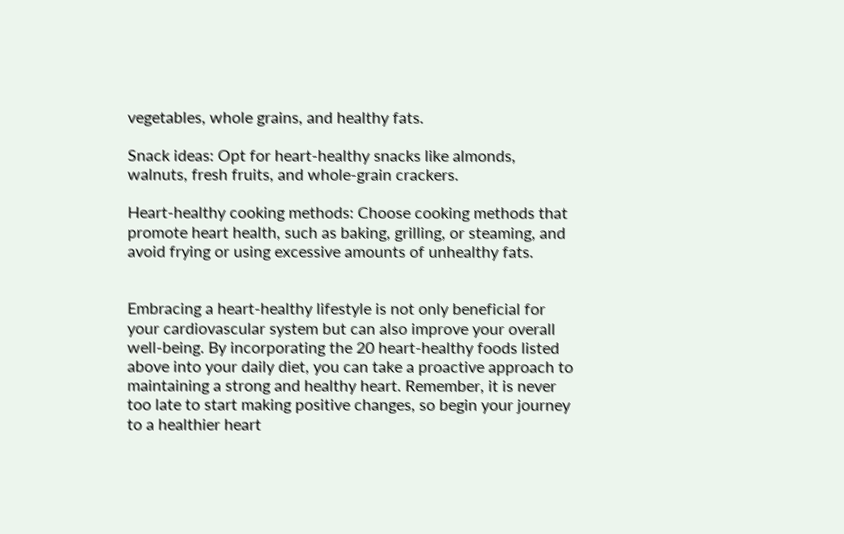vegetables, whole grains, and healthy fats.

Snack ideas: Opt for heart-healthy snacks like almonds, walnuts, fresh fruits, and whole-grain crackers.

Heart-healthy cooking methods: Choose cooking methods that promote heart health, such as baking, grilling, or steaming, and avoid frying or using excessive amounts of unhealthy fats.


Embracing a heart-healthy lifestyle is not only beneficial for your cardiovascular system but can also improve your overall well-being. By incorporating the 20 heart-healthy foods listed above into your daily diet, you can take a proactive approach to maintaining a strong and healthy heart. Remember, it is never too late to start making positive changes, so begin your journey to a healthier heart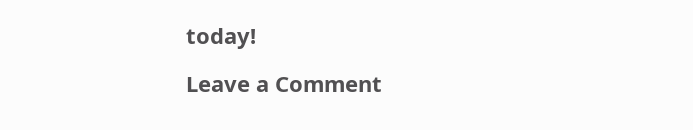today!

Leave a Comment